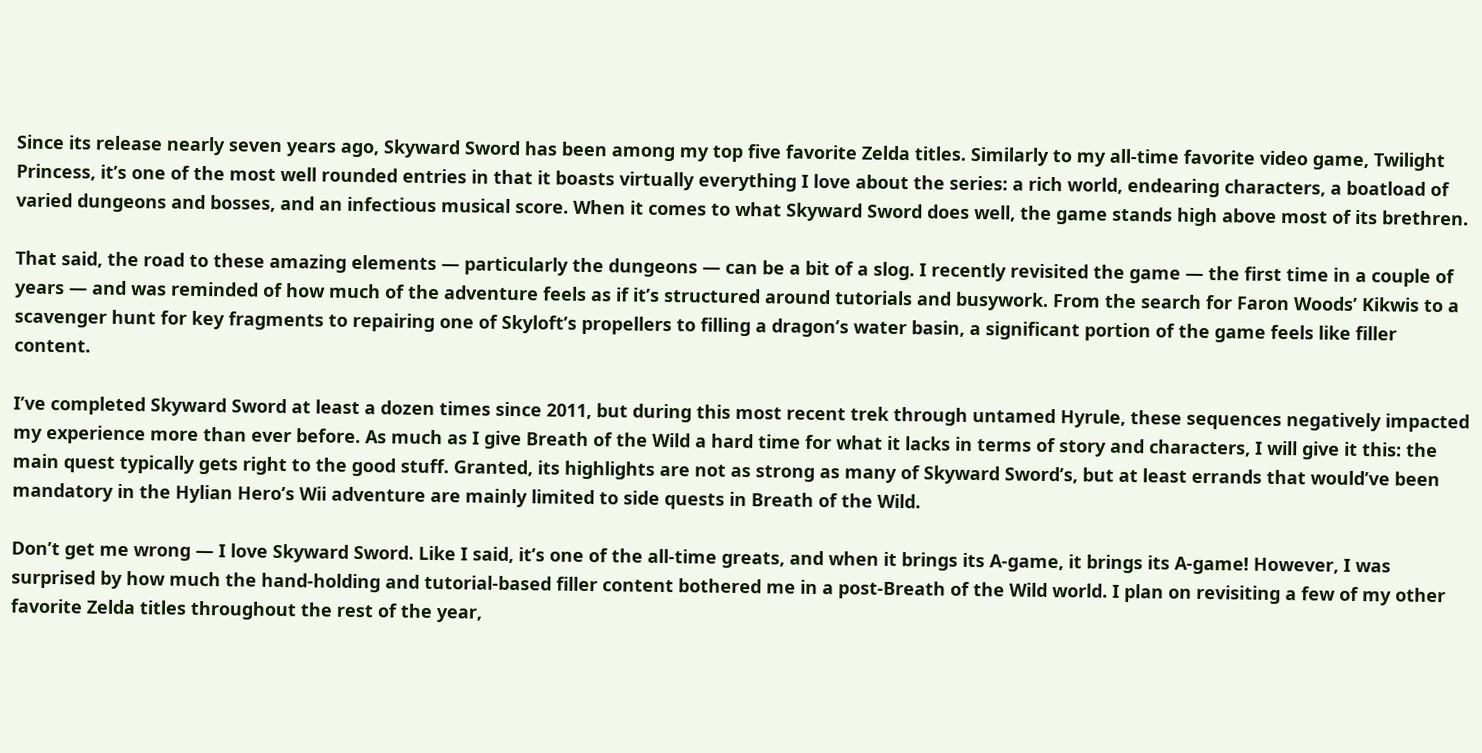Since its release nearly seven years ago, Skyward Sword has been among my top five favorite Zelda titles. Similarly to my all-time favorite video game, Twilight Princess, it’s one of the most well rounded entries in that it boasts virtually everything I love about the series: a rich world, endearing characters, a boatload of varied dungeons and bosses, and an infectious musical score. When it comes to what Skyward Sword does well, the game stands high above most of its brethren.

That said, the road to these amazing elements — particularly the dungeons — can be a bit of a slog. I recently revisited the game — the first time in a couple of years — and was reminded of how much of the adventure feels as if it’s structured around tutorials and busywork. From the search for Faron Woods’ Kikwis to a scavenger hunt for key fragments to repairing one of Skyloft’s propellers to filling a dragon’s water basin, a significant portion of the game feels like filler content.

I’ve completed Skyward Sword at least a dozen times since 2011, but during this most recent trek through untamed Hyrule, these sequences negatively impacted my experience more than ever before. As much as I give Breath of the Wild a hard time for what it lacks in terms of story and characters, I will give it this: the main quest typically gets right to the good stuff. Granted, its highlights are not as strong as many of Skyward Sword’s, but at least errands that would’ve been mandatory in the Hylian Hero’s Wii adventure are mainly limited to side quests in Breath of the Wild.

Don’t get me wrong — I love Skyward Sword. Like I said, it’s one of the all-time greats, and when it brings its A-game, it brings its A-game! However, I was surprised by how much the hand-holding and tutorial-based filler content bothered me in a post-Breath of the Wild world. I plan on revisiting a few of my other favorite Zelda titles throughout the rest of the year,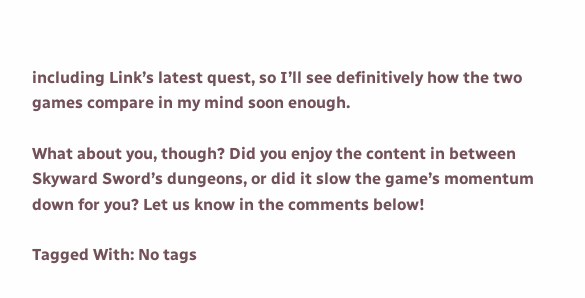including Link’s latest quest, so I’ll see definitively how the two games compare in my mind soon enough.

What about you, though? Did you enjoy the content in between Skyward Sword’s dungeons, or did it slow the game’s momentum down for you? Let us know in the comments below!

Tagged With: No tags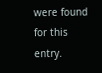were found for this entry.